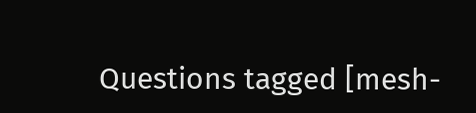Questions tagged [mesh-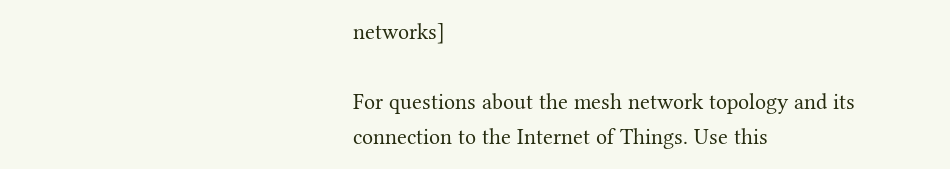networks]

For questions about the mesh network topology and its connection to the Internet of Things. Use this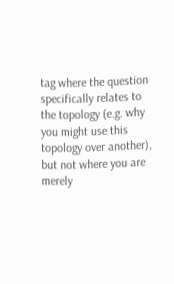tag where the question specifically relates to the topology (e.g. why you might use this topology over another), but not where you are merely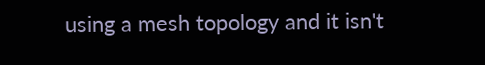using a mesh topology and it isn't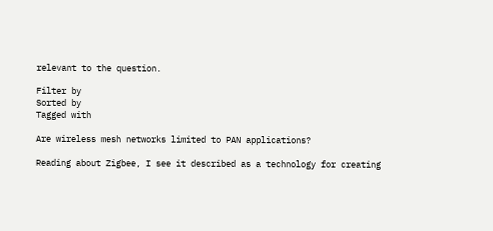relevant to the question.

Filter by
Sorted by
Tagged with

Are wireless mesh networks limited to PAN applications?

Reading about Zigbee, I see it described as a technology for creating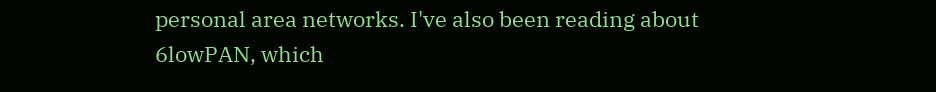personal area networks. I've also been reading about 6lowPAN, which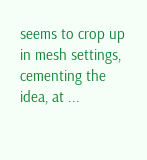seems to crop up in mesh settings, cementing the idea, at ...